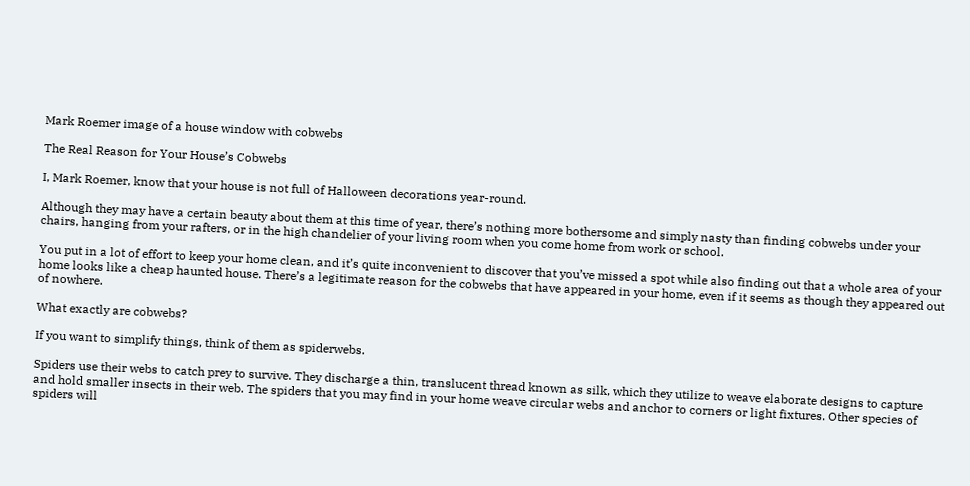Mark Roemer image of a house window with cobwebs

The Real Reason for Your House’s Cobwebs

I, Mark Roemer, know that your house is not full of Halloween decorations year-round.

Although they may have a certain beauty about them at this time of year, there’s nothing more bothersome and simply nasty than finding cobwebs under your chairs, hanging from your rafters, or in the high chandelier of your living room when you come home from work or school.

You put in a lot of effort to keep your home clean, and it’s quite inconvenient to discover that you’ve missed a spot while also finding out that a whole area of your home looks like a cheap haunted house. There’s a legitimate reason for the cobwebs that have appeared in your home, even if it seems as though they appeared out of nowhere.

What exactly are cobwebs?

If you want to simplify things, think of them as spiderwebs.

Spiders use their webs to catch prey to survive. They discharge a thin, translucent thread known as silk, which they utilize to weave elaborate designs to capture and hold smaller insects in their web. The spiders that you may find in your home weave circular webs and anchor to corners or light fixtures. Other species of spiders will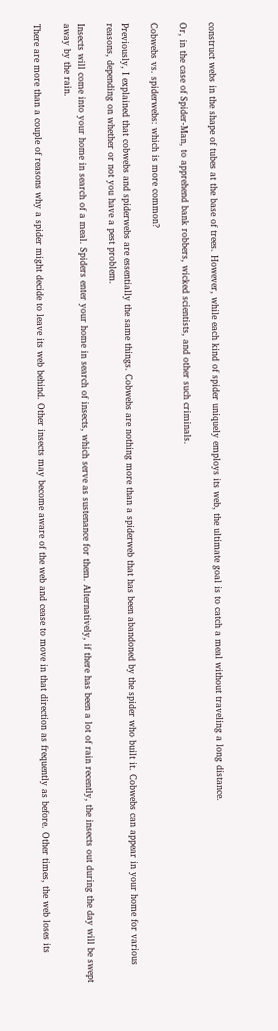construct webs in the shape of tubes at the base of trees. However, while each kind of spider uniquely employs its web, the ultimate goal is to catch a meal without traveling a long distance.

Or, in the case of Spider-Man, to apprehend bank robbers, wicked scientists, and other such criminals.

Cobwebs vs. spiderwebs: which is more common?

Previously, I explained that cobwebs and spiderwebs are essentially the same things. Cobwebs are nothing more than a spiderweb that has been abandoned by the spider who built it. Cobwebs can appear in your home for various reasons, depending on whether or not you have a pest problem.

Insects will come into your home in search of a meal. Spiders enter your home in search of insects, which serve as sustenance for them. Alternatively, if there has been a lot of rain recently, the insects out during the day will be swept away by the rain.

There are more than a couple of reasons why a spider might decide to leave its web behind. Other insects may become aware of the web and cease to move in that direction as frequently as before. Other times, the web loses its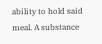ability to hold said meal. A substance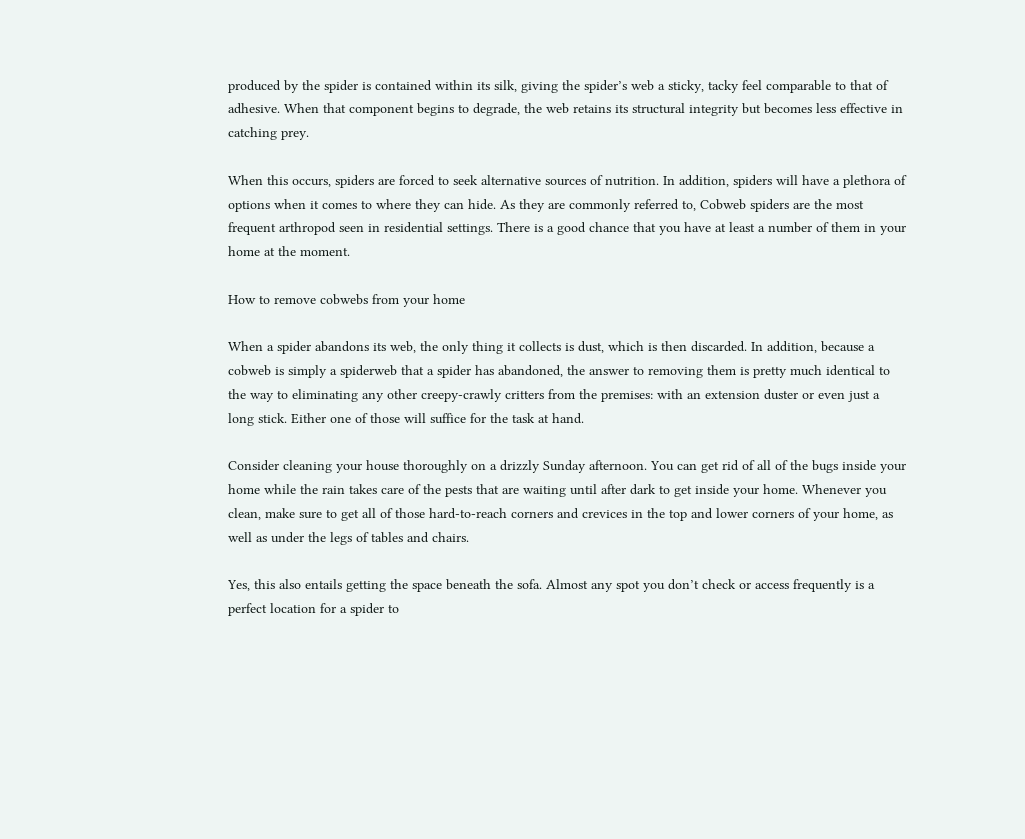produced by the spider is contained within its silk, giving the spider’s web a sticky, tacky feel comparable to that of adhesive. When that component begins to degrade, the web retains its structural integrity but becomes less effective in catching prey.

When this occurs, spiders are forced to seek alternative sources of nutrition. In addition, spiders will have a plethora of options when it comes to where they can hide. As they are commonly referred to, Cobweb spiders are the most frequent arthropod seen in residential settings. There is a good chance that you have at least a number of them in your home at the moment.

How to remove cobwebs from your home

When a spider abandons its web, the only thing it collects is dust, which is then discarded. In addition, because a cobweb is simply a spiderweb that a spider has abandoned, the answer to removing them is pretty much identical to the way to eliminating any other creepy-crawly critters from the premises: with an extension duster or even just a long stick. Either one of those will suffice for the task at hand.

Consider cleaning your house thoroughly on a drizzly Sunday afternoon. You can get rid of all of the bugs inside your home while the rain takes care of the pests that are waiting until after dark to get inside your home. Whenever you clean, make sure to get all of those hard-to-reach corners and crevices in the top and lower corners of your home, as well as under the legs of tables and chairs.

Yes, this also entails getting the space beneath the sofa. Almost any spot you don’t check or access frequently is a perfect location for a spider to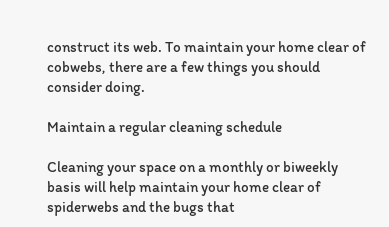construct its web. To maintain your home clear of cobwebs, there are a few things you should consider doing.

Maintain a regular cleaning schedule

Cleaning your space on a monthly or biweekly basis will help maintain your home clear of spiderwebs and the bugs that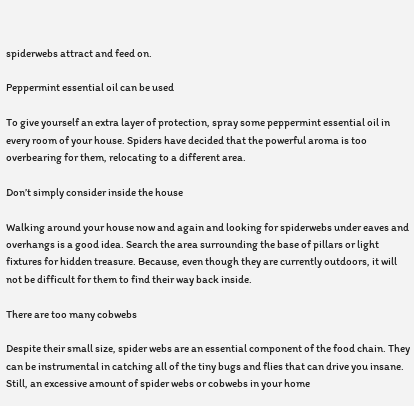spiderwebs attract and feed on.

Peppermint essential oil can be used

To give yourself an extra layer of protection, spray some peppermint essential oil in every room of your house. Spiders have decided that the powerful aroma is too overbearing for them, relocating to a different area.

Don’t simply consider inside the house

Walking around your house now and again and looking for spiderwebs under eaves and overhangs is a good idea. Search the area surrounding the base of pillars or light fixtures for hidden treasure. Because, even though they are currently outdoors, it will not be difficult for them to find their way back inside.

There are too many cobwebs

Despite their small size, spider webs are an essential component of the food chain. They can be instrumental in catching all of the tiny bugs and flies that can drive you insane. Still, an excessive amount of spider webs or cobwebs in your home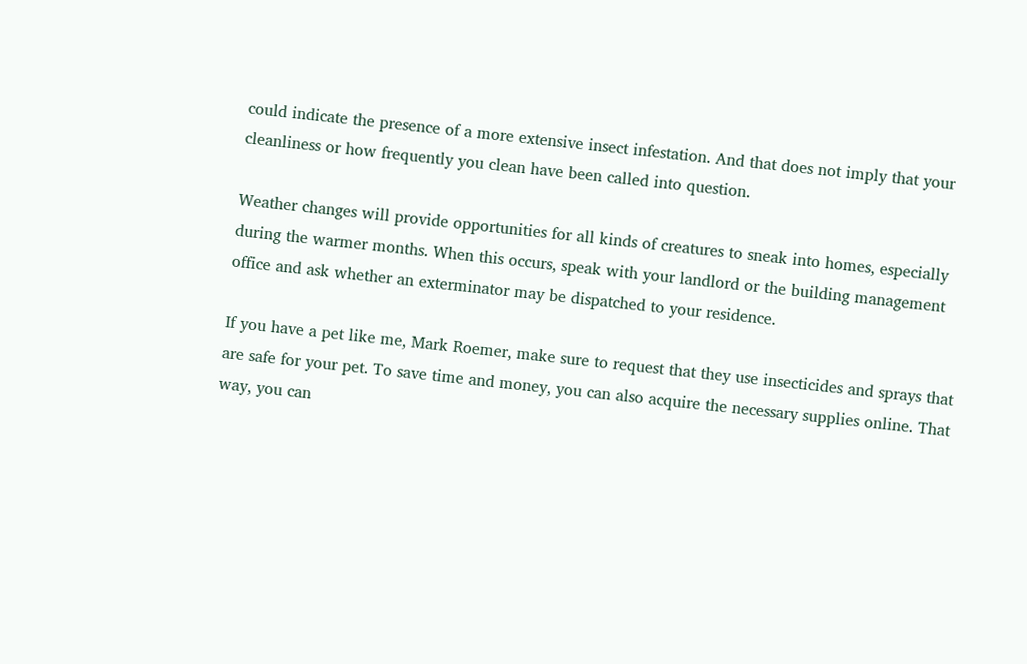could indicate the presence of a more extensive insect infestation. And that does not imply that your cleanliness or how frequently you clean have been called into question.

Weather changes will provide opportunities for all kinds of creatures to sneak into homes, especially during the warmer months. When this occurs, speak with your landlord or the building management office and ask whether an exterminator may be dispatched to your residence.

If you have a pet like me, Mark Roemer, make sure to request that they use insecticides and sprays that are safe for your pet. To save time and money, you can also acquire the necessary supplies online. That way, you can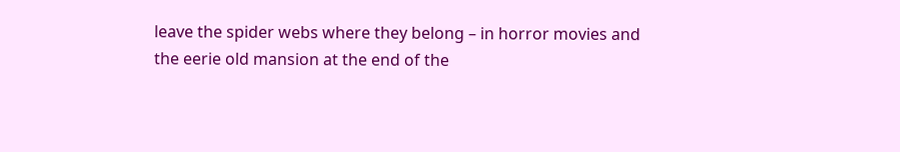leave the spider webs where they belong – in horror movies and the eerie old mansion at the end of the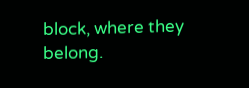block, where they belong.